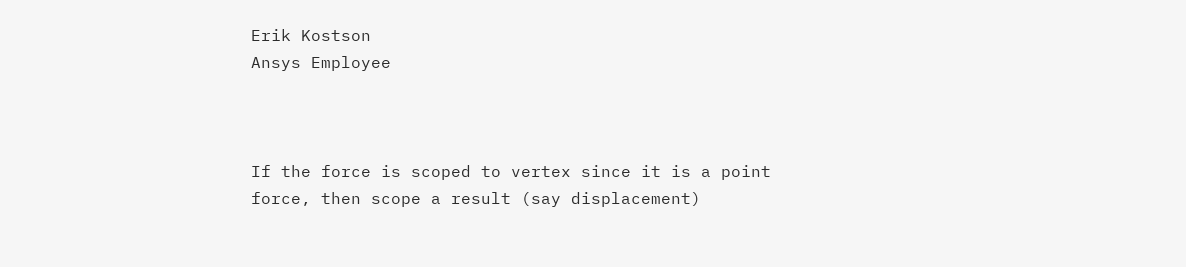Erik Kostson
Ansys Employee



If the force is scoped to vertex since it is a point force, then scope a result (say displacement)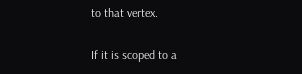to that vertex.

If it is scoped to a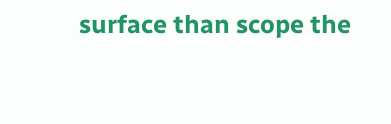surface than scope the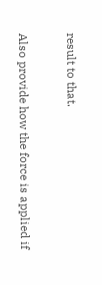result to that.

Also provide how the force is applied if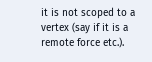it is not scoped to a vertex (say if it is a remote force etc.).